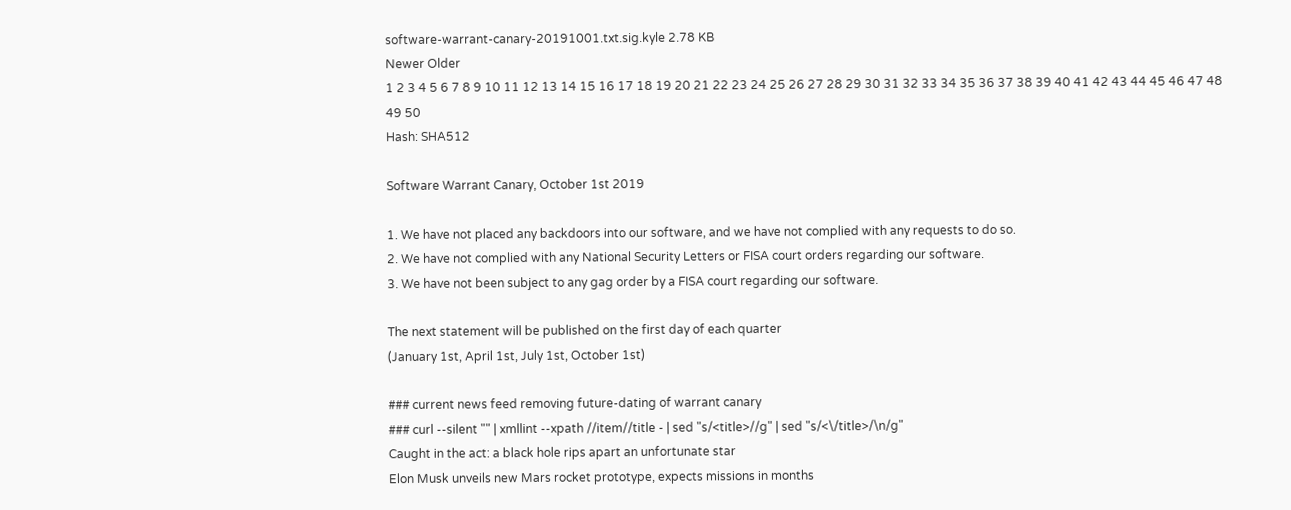software-warrant-canary-20191001.txt.sig.kyle 2.78 KB
Newer Older
1 2 3 4 5 6 7 8 9 10 11 12 13 14 15 16 17 18 19 20 21 22 23 24 25 26 27 28 29 30 31 32 33 34 35 36 37 38 39 40 41 42 43 44 45 46 47 48 49 50
Hash: SHA512

Software Warrant Canary, October 1st 2019

1. We have not placed any backdoors into our software, and we have not complied with any requests to do so.
2. We have not complied with any National Security Letters or FISA court orders regarding our software.
3. We have not been subject to any gag order by a FISA court regarding our software.

The next statement will be published on the first day of each quarter
(January 1st, April 1st, July 1st, October 1st)

### current news feed removing future-dating of warrant canary
### curl --silent "" | xmllint --xpath //item//title - | sed "s/<title>//g" | sed "s/<\/title>/\n/g"
Caught in the act: a black hole rips apart an unfortunate star
Elon Musk unveils new Mars rocket prototype, expects missions in months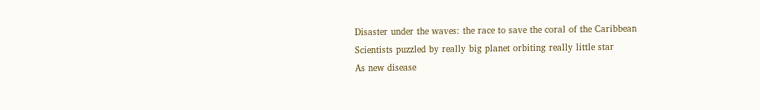Disaster under the waves: the race to save the coral of the Caribbean
Scientists puzzled by really big planet orbiting really little star
As new disease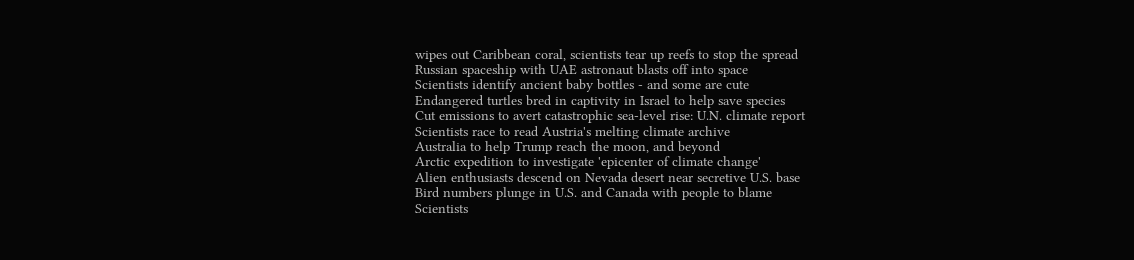wipes out Caribbean coral, scientists tear up reefs to stop the spread
Russian spaceship with UAE astronaut blasts off into space
Scientists identify ancient baby bottles - and some are cute
Endangered turtles bred in captivity in Israel to help save species
Cut emissions to avert catastrophic sea-level rise: U.N. climate report
Scientists race to read Austria's melting climate archive
Australia to help Trump reach the moon, and beyond
Arctic expedition to investigate 'epicenter of climate change'
Alien enthusiasts descend on Nevada desert near secretive U.S. base
Bird numbers plunge in U.S. and Canada with people to blame
Scientists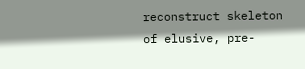reconstruct skeleton of elusive, pre-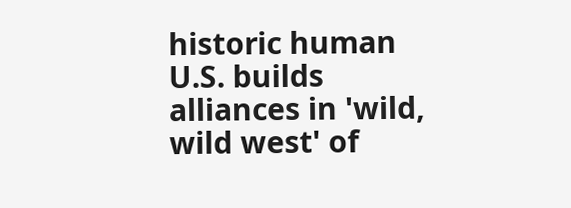historic human
U.S. builds alliances in 'wild, wild west' of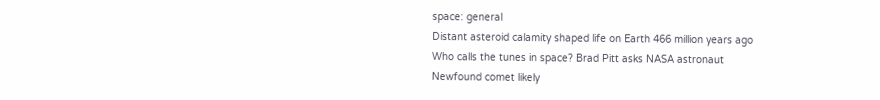space: general
Distant asteroid calamity shaped life on Earth 466 million years ago
Who calls the tunes in space? Brad Pitt asks NASA astronaut
Newfound comet likely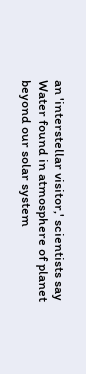an 'interstellar visitor,' scientists say
Water found in atmosphere of planet beyond our solar system